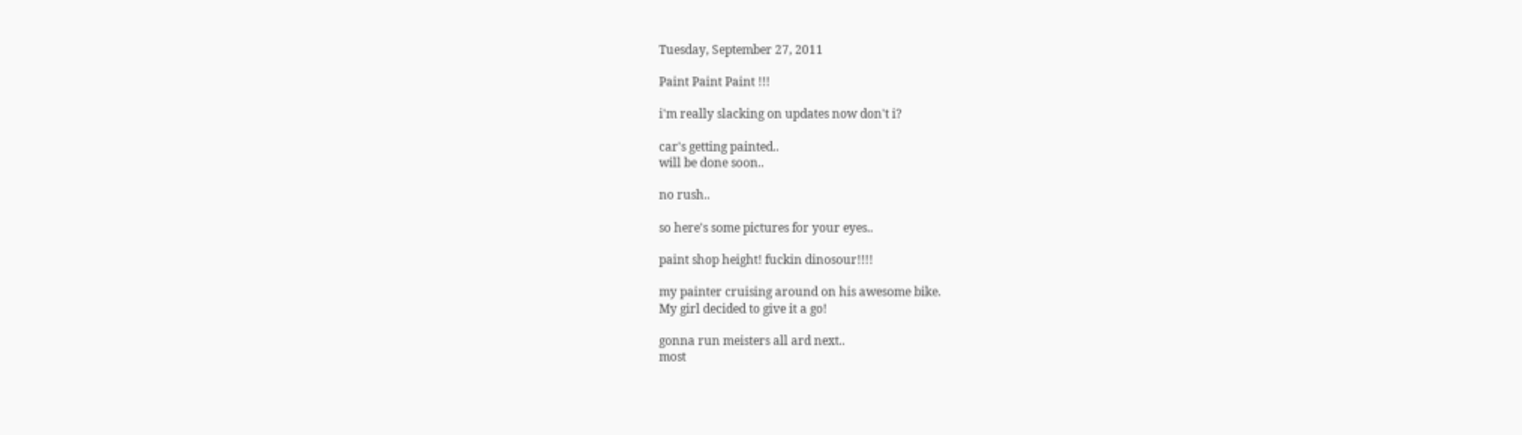Tuesday, September 27, 2011

Paint Paint Paint !!!

i'm really slacking on updates now don't i?

car's getting painted..
will be done soon..

no rush..

so here's some pictures for your eyes..

paint shop height! fuckin dinosour!!!!

my painter cruising around on his awesome bike.
My girl decided to give it a go!

gonna run meisters all ard next..
most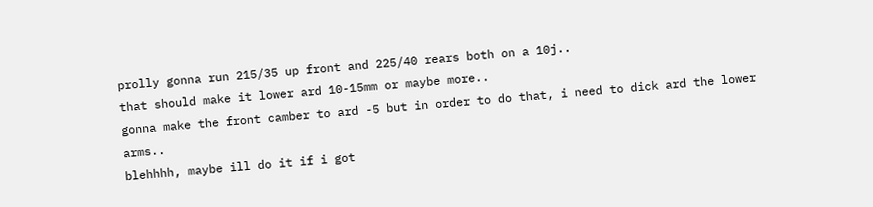prolly gonna run 215/35 up front and 225/40 rears both on a 10j..
that should make it lower ard 10-15mm or maybe more..
gonna make the front camber to ard -5 but in order to do that, i need to dick ard the lower arms..
blehhhh, maybe ill do it if i got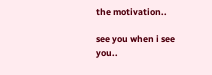the motivation..

see you when i see you..